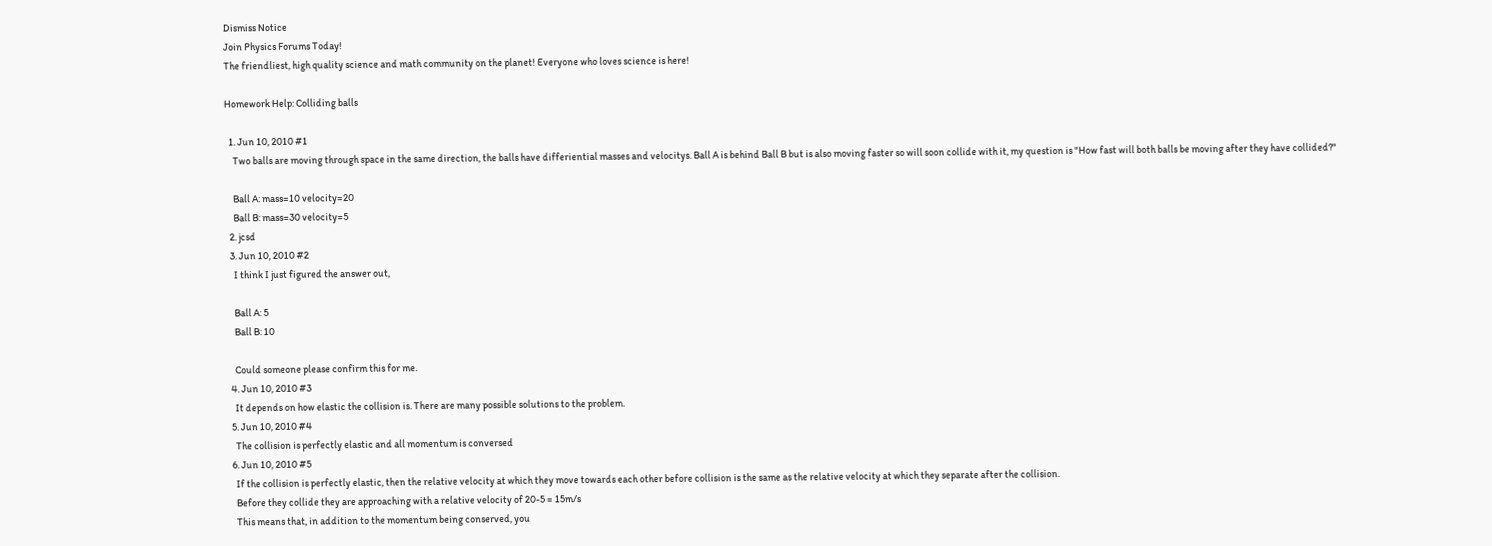Dismiss Notice
Join Physics Forums Today!
The friendliest, high quality science and math community on the planet! Everyone who loves science is here!

Homework Help: Colliding balls

  1. Jun 10, 2010 #1
    Two balls are moving through space in the same direction, the balls have differiential masses and velocitys. Ball A is behind Ball B but is also moving faster so will soon collide with it, my question is "How fast will both balls be moving after they have collided?"

    Ball A: mass=10 velocity=20
    Ball B: mass=30 velocity=5
  2. jcsd
  3. Jun 10, 2010 #2
    I think I just figured the answer out,

    Ball A: 5
    Ball B: 10

    Could someone please confirm this for me.
  4. Jun 10, 2010 #3
    It depends on how elastic the collision is. There are many possible solutions to the problem.
  5. Jun 10, 2010 #4
    The collision is perfectly elastic and all momentum is conversed
  6. Jun 10, 2010 #5
    If the collision is perfectly elastic, then the relative velocity at which they move towards each other before collision is the same as the relative velocity at which they separate after the collision.
    Before they collide they are approaching with a relative velocity of 20-5 = 15m/s
    This means that, in addition to the momentum being conserved, you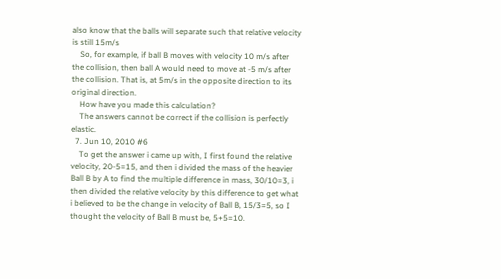also know that the balls will separate such that relative velocity is still 15m/s
    So, for example, if ball B moves with velocity 10 m/s after the collision, then ball A would need to move at -5 m/s after the collision. That is, at 5m/s in the opposite direction to its original direction.
    How have you made this calculation?
    The answers cannot be correct if the collision is perfectly elastic.
  7. Jun 10, 2010 #6
    To get the answer i came up with, I first found the relative velocity, 20-5=15, and then i divided the mass of the heavier Ball B by A to find the multiple difference in mass, 30/10=3, i then divided the relative velocity by this difference to get what i believed to be the change in velocity of Ball B, 15/3=5, so I thought the velocity of Ball B must be, 5+5=10.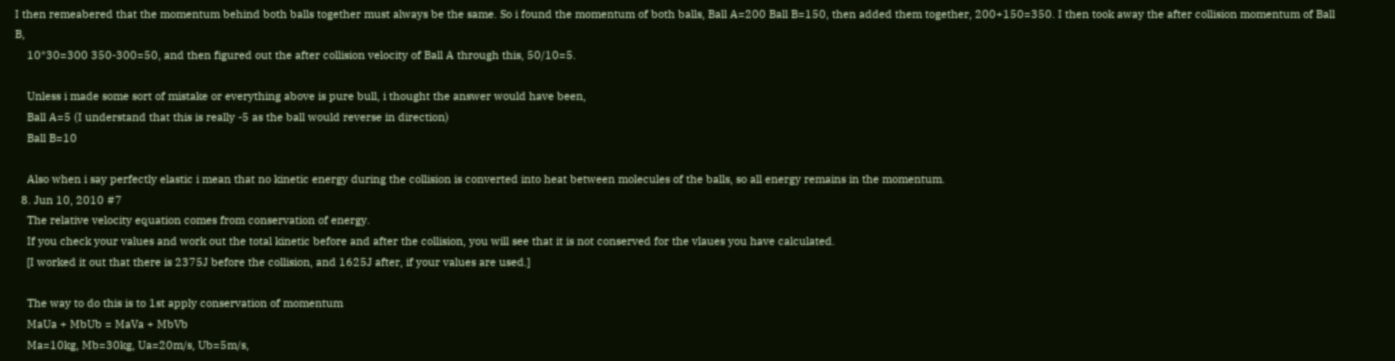I then remeabered that the momentum behind both balls together must always be the same. So i found the momentum of both balls, Ball A=200 Ball B=150, then added them together, 200+150=350. I then took away the after collision momentum of Ball B,
    10*30=300 350-300=50, and then figured out the after collision velocity of Ball A through this, 50/10=5.

    Unless i made some sort of mistake or everything above is pure bull, i thought the answer would have been,
    Ball A=5 (I understand that this is really -5 as the ball would reverse in direction)
    Ball B=10

    Also when i say perfectly elastic i mean that no kinetic energy during the collision is converted into heat between molecules of the balls, so all energy remains in the momentum.
  8. Jun 10, 2010 #7
    The relative velocity equation comes from conservation of energy.
    If you check your values and work out the total kinetic before and after the collision, you will see that it is not conserved for the vlaues you have calculated.
    [I worked it out that there is 2375J before the collision, and 1625J after, if your values are used.]

    The way to do this is to 1st apply conservation of momentum
    MaUa + MbUb = MaVa + MbVb
    Ma=10kg, Mb=30kg, Ua=20m/s, Ub=5m/s,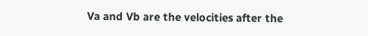Va and Vb are the velocities after the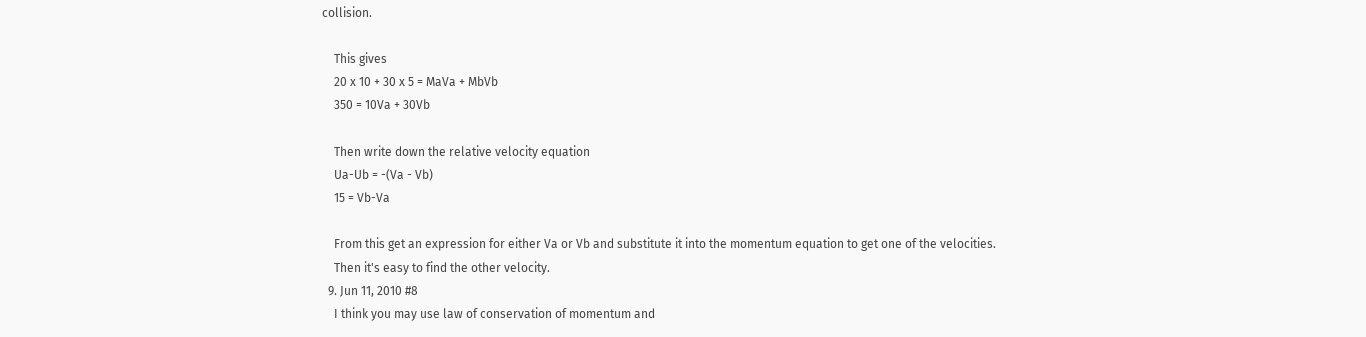collision.

    This gives
    20 x 10 + 30 x 5 = MaVa + MbVb
    350 = 10Va + 30Vb

    Then write down the relative velocity equation
    Ua-Ub = -(Va - Vb)
    15 = Vb-Va

    From this get an expression for either Va or Vb and substitute it into the momentum equation to get one of the velocities.
    Then it's easy to find the other velocity.
  9. Jun 11, 2010 #8
    I think you may use law of conservation of momentum and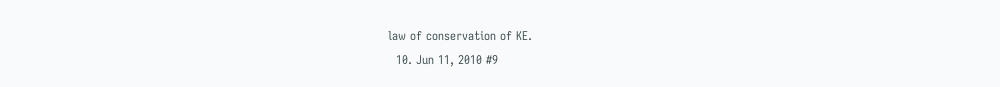law of conservation of KE.
  10. Jun 11, 2010 #9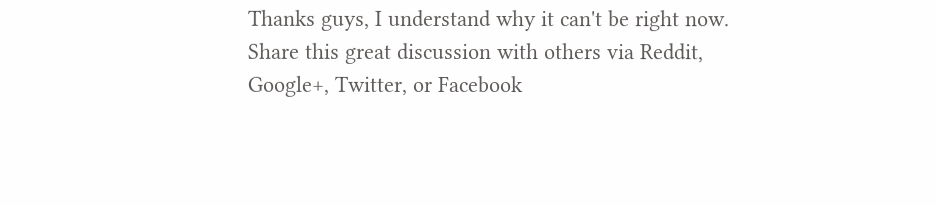Thanks guys, I understand why it can't be right now.
Share this great discussion with others via Reddit, Google+, Twitter, or Facebook